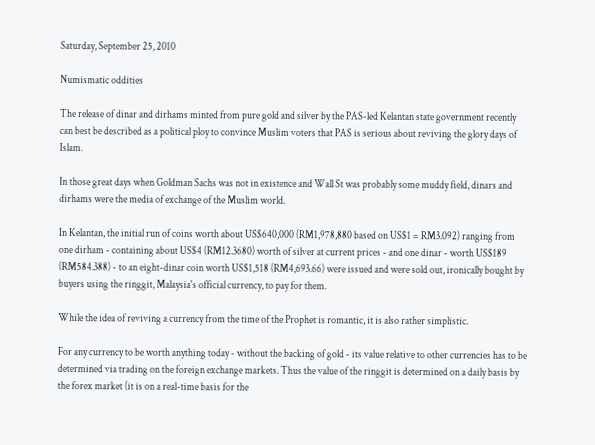Saturday, September 25, 2010

Numismatic oddities

The release of dinar and dirhams minted from pure gold and silver by the PAS-led Kelantan state government recently can best be described as a political ploy to convince Muslim voters that PAS is serious about reviving the glory days of Islam.

In those great days when Goldman Sachs was not in existence and Wall St was probably some muddy field, dinars and dirhams were the media of exchange of the Muslim world.

In Kelantan, the initial run of coins worth about US$640,000 (RM1,978,880 based on US$1 = RM3.092) ranging from one dirham - containing about US$4 (RM12.3680) worth of silver at current prices - and one dinar - worth US$189 (RM584.388) - to an eight-dinar coin worth US$1,518 (RM4,693.66) were issued and were sold out, ironically bought by buyers using the ringgit, Malaysia's official currency, to pay for them.

While the idea of reviving a currency from the time of the Prophet is romantic, it is also rather simplistic.

For any currency to be worth anything today - without the backing of gold - its value relative to other currencies has to be determined via trading on the foreign exchange markets. Thus the value of the ringgit is determined on a daily basis by the forex market (it is on a real-time basis for the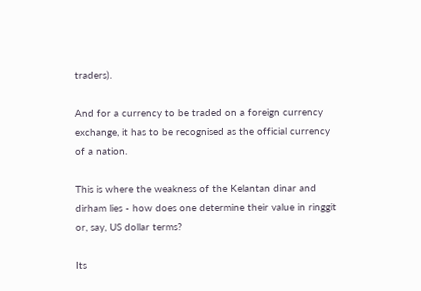traders).

And for a currency to be traded on a foreign currency exchange, it has to be recognised as the official currency of a nation.

This is where the weakness of the Kelantan dinar and dirham lies - how does one determine their value in ringgit or, say, US dollar terms?

Its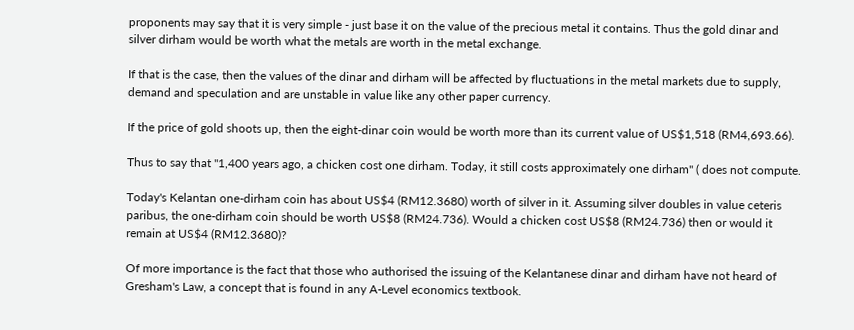proponents may say that it is very simple - just base it on the value of the precious metal it contains. Thus the gold dinar and silver dirham would be worth what the metals are worth in the metal exchange.

If that is the case, then the values of the dinar and dirham will be affected by fluctuations in the metal markets due to supply, demand and speculation and are unstable in value like any other paper currency.

If the price of gold shoots up, then the eight-dinar coin would be worth more than its current value of US$1,518 (RM4,693.66).

Thus to say that "1,400 years ago, a chicken cost one dirham. Today, it still costs approximately one dirham" ( does not compute.

Today's Kelantan one-dirham coin has about US$4 (RM12.3680) worth of silver in it. Assuming silver doubles in value ceteris paribus, the one-dirham coin should be worth US$8 (RM24.736). Would a chicken cost US$8 (RM24.736) then or would it remain at US$4 (RM12.3680)?

Of more importance is the fact that those who authorised the issuing of the Kelantanese dinar and dirham have not heard of Gresham's Law, a concept that is found in any A-Level economics textbook.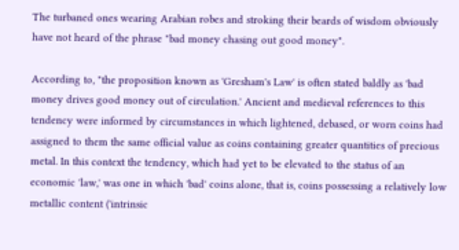The turbaned ones wearing Arabian robes and stroking their beards of wisdom obviously have not heard of the phrase "bad money chasing out good money".

According to, "the proposition known as 'Gresham's Law' is often stated baldly as 'bad money drives good money out of circulation.' Ancient and medieval references to this tendency were informed by circumstances in which lightened, debased, or worn coins had assigned to them the same official value as coins containing greater quantities of precious metal. In this context the tendency, which had yet to be elevated to the status of an economic 'law,' was one in which 'bad' coins alone, that is, coins possessing a relatively low metallic content ('intrinsic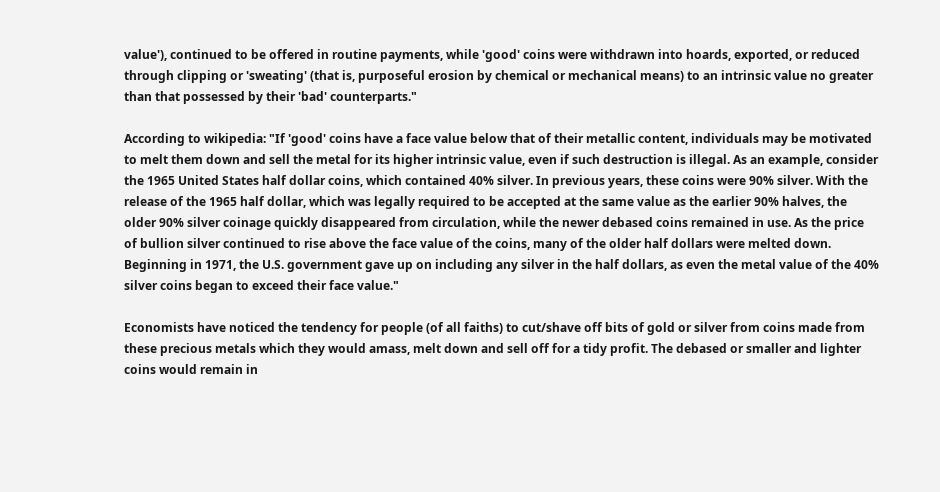value'), continued to be offered in routine payments, while 'good' coins were withdrawn into hoards, exported, or reduced through clipping or 'sweating' (that is, purposeful erosion by chemical or mechanical means) to an intrinsic value no greater than that possessed by their 'bad' counterparts."

According to wikipedia: "If 'good' coins have a face value below that of their metallic content, individuals may be motivated to melt them down and sell the metal for its higher intrinsic value, even if such destruction is illegal. As an example, consider the 1965 United States half dollar coins, which contained 40% silver. In previous years, these coins were 90% silver. With the release of the 1965 half dollar, which was legally required to be accepted at the same value as the earlier 90% halves, the older 90% silver coinage quickly disappeared from circulation, while the newer debased coins remained in use. As the price of bullion silver continued to rise above the face value of the coins, many of the older half dollars were melted down. Beginning in 1971, the U.S. government gave up on including any silver in the half dollars, as even the metal value of the 40% silver coins began to exceed their face value."

Economists have noticed the tendency for people (of all faiths) to cut/shave off bits of gold or silver from coins made from these precious metals which they would amass, melt down and sell off for a tidy profit. The debased or smaller and lighter coins would remain in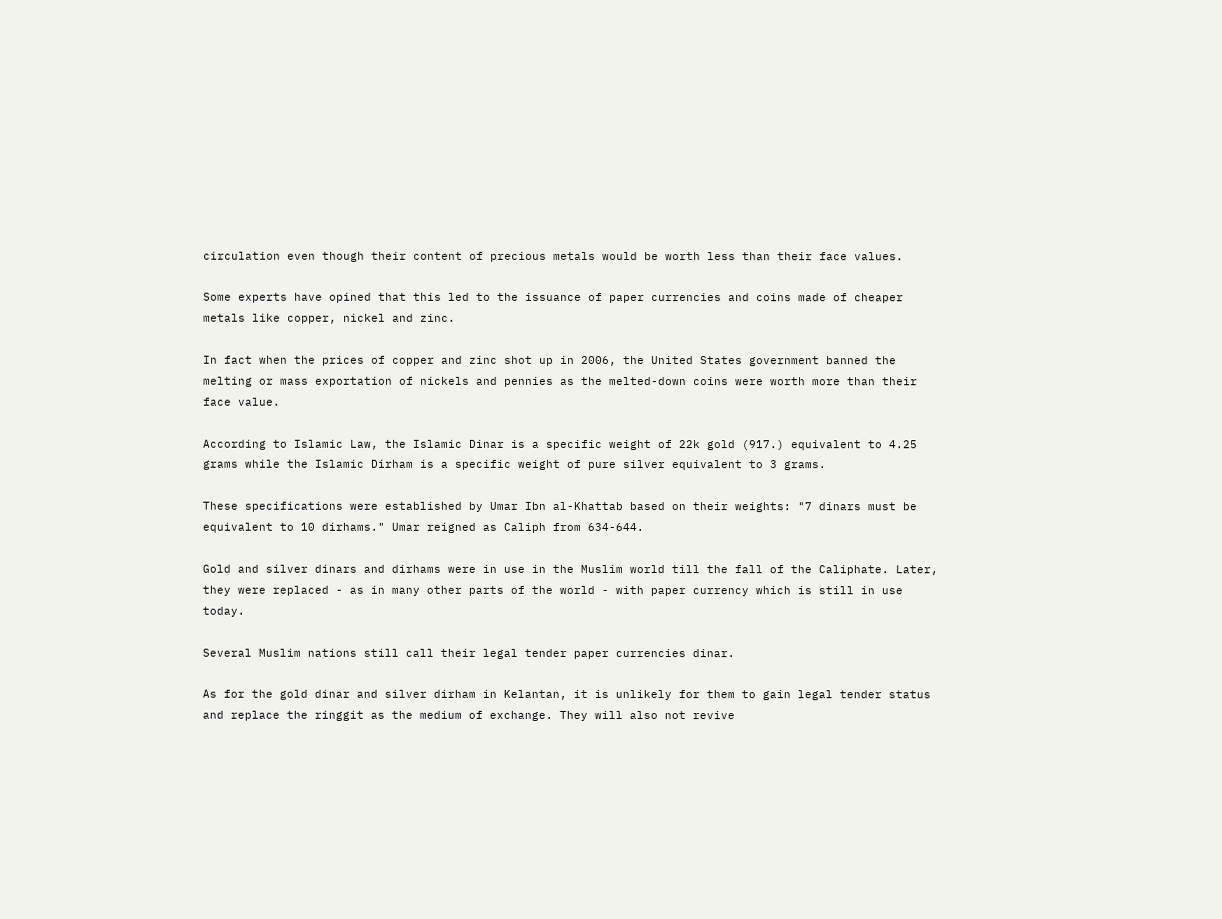circulation even though their content of precious metals would be worth less than their face values.

Some experts have opined that this led to the issuance of paper currencies and coins made of cheaper metals like copper, nickel and zinc.

In fact when the prices of copper and zinc shot up in 2006, the United States government banned the melting or mass exportation of nickels and pennies as the melted-down coins were worth more than their face value.

According to Islamic Law, the Islamic Dinar is a specific weight of 22k gold (917.) equivalent to 4.25 grams while the Islamic Dirham is a specific weight of pure silver equivalent to 3 grams.

These specifications were established by Umar Ibn al-Khattab based on their weights: "7 dinars must be equivalent to 10 dirhams." Umar reigned as Caliph from 634-644.

Gold and silver dinars and dirhams were in use in the Muslim world till the fall of the Caliphate. Later, they were replaced - as in many other parts of the world - with paper currency which is still in use today.

Several Muslim nations still call their legal tender paper currencies dinar.

As for the gold dinar and silver dirham in Kelantan, it is unlikely for them to gain legal tender status and replace the ringgit as the medium of exchange. They will also not revive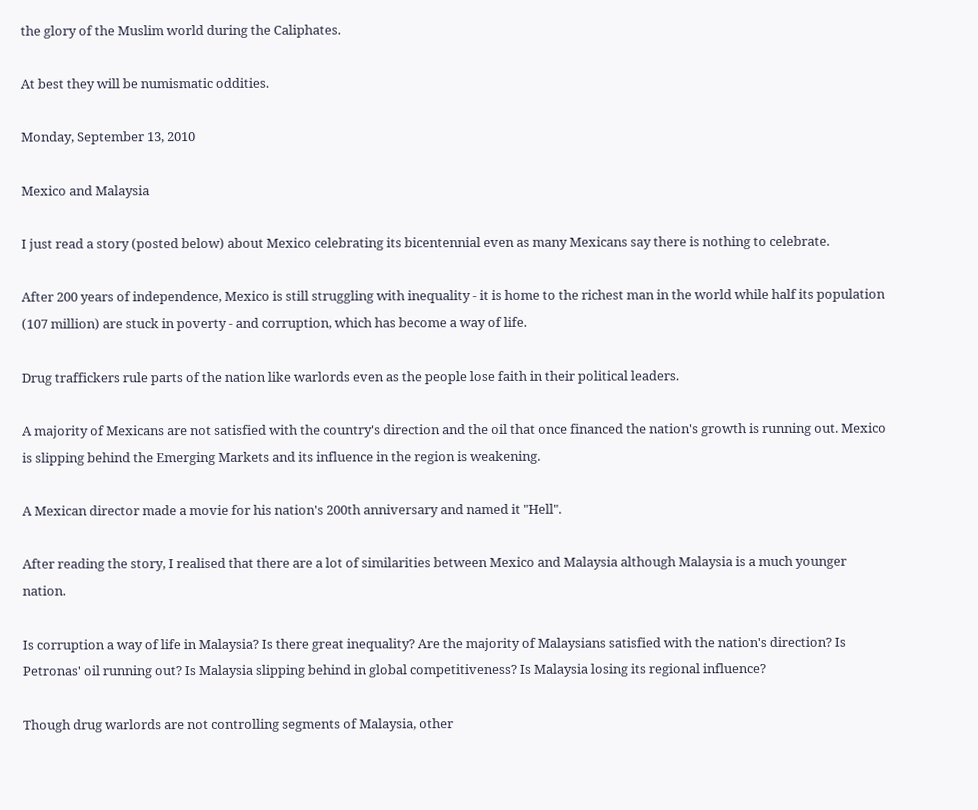the glory of the Muslim world during the Caliphates.

At best they will be numismatic oddities.

Monday, September 13, 2010

Mexico and Malaysia

I just read a story (posted below) about Mexico celebrating its bicentennial even as many Mexicans say there is nothing to celebrate.

After 200 years of independence, Mexico is still struggling with inequality - it is home to the richest man in the world while half its population (107 million) are stuck in poverty - and corruption, which has become a way of life.

Drug traffickers rule parts of the nation like warlords even as the people lose faith in their political leaders.

A majority of Mexicans are not satisfied with the country's direction and the oil that once financed the nation's growth is running out. Mexico is slipping behind the Emerging Markets and its influence in the region is weakening.

A Mexican director made a movie for his nation's 200th anniversary and named it "Hell".

After reading the story, I realised that there are a lot of similarities between Mexico and Malaysia although Malaysia is a much younger nation.

Is corruption a way of life in Malaysia? Is there great inequality? Are the majority of Malaysians satisfied with the nation's direction? Is Petronas' oil running out? Is Malaysia slipping behind in global competitiveness? Is Malaysia losing its regional influence?

Though drug warlords are not controlling segments of Malaysia, other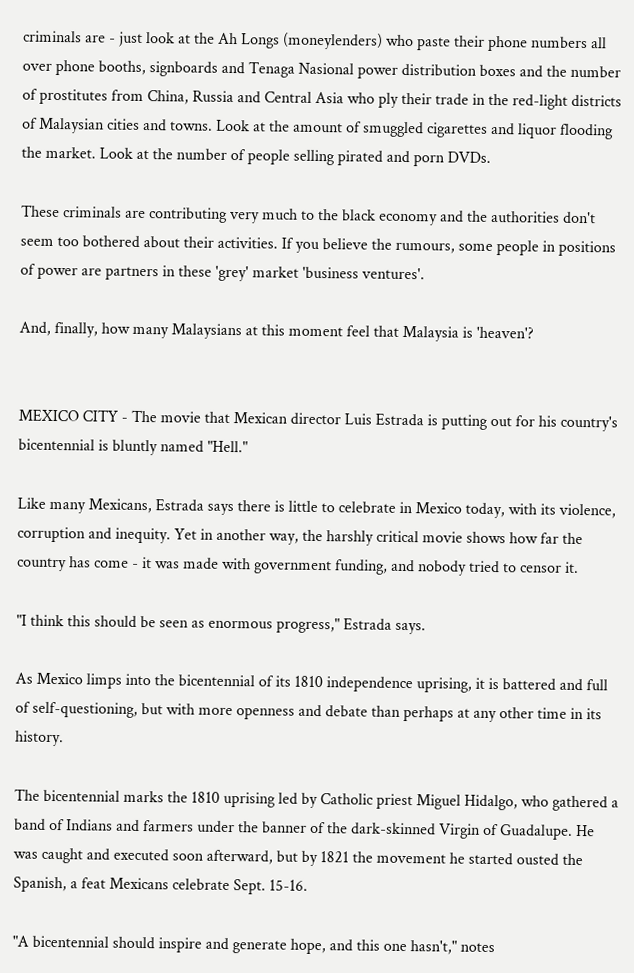criminals are - just look at the Ah Longs (moneylenders) who paste their phone numbers all over phone booths, signboards and Tenaga Nasional power distribution boxes and the number of prostitutes from China, Russia and Central Asia who ply their trade in the red-light districts of Malaysian cities and towns. Look at the amount of smuggled cigarettes and liquor flooding the market. Look at the number of people selling pirated and porn DVDs.

These criminals are contributing very much to the black economy and the authorities don't seem too bothered about their activities. If you believe the rumours, some people in positions of power are partners in these 'grey' market 'business ventures'.

And, finally, how many Malaysians at this moment feel that Malaysia is 'heaven'?


MEXICO CITY - The movie that Mexican director Luis Estrada is putting out for his country's bicentennial is bluntly named "Hell."

Like many Mexicans, Estrada says there is little to celebrate in Mexico today, with its violence, corruption and inequity. Yet in another way, the harshly critical movie shows how far the country has come - it was made with government funding, and nobody tried to censor it.

"I think this should be seen as enormous progress," Estrada says.

As Mexico limps into the bicentennial of its 1810 independence uprising, it is battered and full of self-questioning, but with more openness and debate than perhaps at any other time in its history.

The bicentennial marks the 1810 uprising led by Catholic priest Miguel Hidalgo, who gathered a band of Indians and farmers under the banner of the dark-skinned Virgin of Guadalupe. He was caught and executed soon afterward, but by 1821 the movement he started ousted the Spanish, a feat Mexicans celebrate Sept. 15-16.

"A bicentennial should inspire and generate hope, and this one hasn't," notes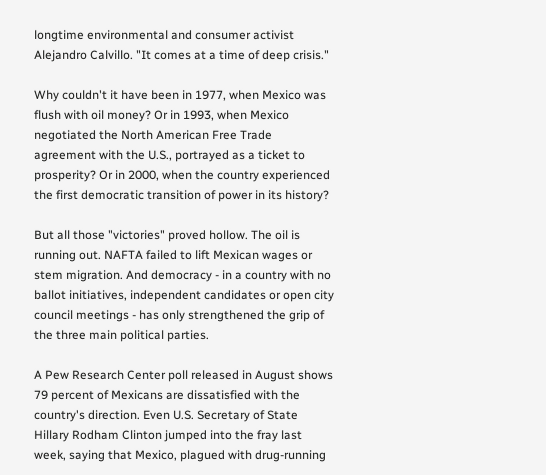longtime environmental and consumer activist Alejandro Calvillo. "It comes at a time of deep crisis."

Why couldn't it have been in 1977, when Mexico was flush with oil money? Or in 1993, when Mexico negotiated the North American Free Trade agreement with the U.S., portrayed as a ticket to prosperity? Or in 2000, when the country experienced the first democratic transition of power in its history?

But all those "victories" proved hollow. The oil is running out. NAFTA failed to lift Mexican wages or stem migration. And democracy - in a country with no ballot initiatives, independent candidates or open city council meetings - has only strengthened the grip of the three main political parties.

A Pew Research Center poll released in August shows 79 percent of Mexicans are dissatisfied with the country's direction. Even U.S. Secretary of State Hillary Rodham Clinton jumped into the fray last week, saying that Mexico, plagued with drug-running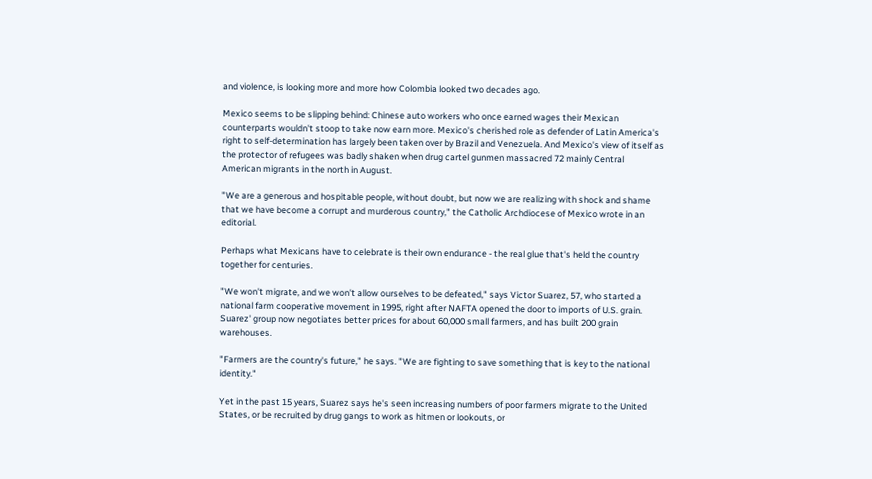and violence, is looking more and more how Colombia looked two decades ago.

Mexico seems to be slipping behind: Chinese auto workers who once earned wages their Mexican counterparts wouldn't stoop to take now earn more. Mexico's cherished role as defender of Latin America's right to self-determination has largely been taken over by Brazil and Venezuela. And Mexico's view of itself as the protector of refugees was badly shaken when drug cartel gunmen massacred 72 mainly Central American migrants in the north in August.

"We are a generous and hospitable people, without doubt, but now we are realizing with shock and shame that we have become a corrupt and murderous country," the Catholic Archdiocese of Mexico wrote in an editorial.

Perhaps what Mexicans have to celebrate is their own endurance - the real glue that's held the country together for centuries.

"We won't migrate, and we won't allow ourselves to be defeated," says Victor Suarez, 57, who started a national farm cooperative movement in 1995, right after NAFTA opened the door to imports of U.S. grain. Suarez' group now negotiates better prices for about 60,000 small farmers, and has built 200 grain warehouses.

"Farmers are the country's future," he says. "We are fighting to save something that is key to the national identity."

Yet in the past 15 years, Suarez says he's seen increasing numbers of poor farmers migrate to the United States, or be recruited by drug gangs to work as hitmen or lookouts, or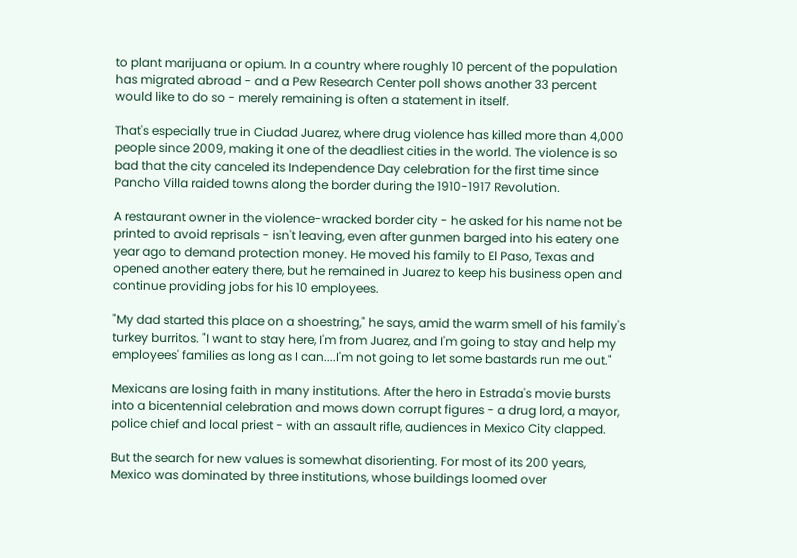to plant marijuana or opium. In a country where roughly 10 percent of the population has migrated abroad - and a Pew Research Center poll shows another 33 percent would like to do so - merely remaining is often a statement in itself.

That's especially true in Ciudad Juarez, where drug violence has killed more than 4,000 people since 2009, making it one of the deadliest cities in the world. The violence is so bad that the city canceled its Independence Day celebration for the first time since Pancho Villa raided towns along the border during the 1910-1917 Revolution.

A restaurant owner in the violence-wracked border city - he asked for his name not be printed to avoid reprisals - isn't leaving, even after gunmen barged into his eatery one year ago to demand protection money. He moved his family to El Paso, Texas and opened another eatery there, but he remained in Juarez to keep his business open and continue providing jobs for his 10 employees.

"My dad started this place on a shoestring," he says, amid the warm smell of his family's turkey burritos. "I want to stay here, I'm from Juarez, and I'm going to stay and help my employees' families as long as I can....I'm not going to let some bastards run me out."

Mexicans are losing faith in many institutions. After the hero in Estrada's movie bursts into a bicentennial celebration and mows down corrupt figures - a drug lord, a mayor, police chief and local priest - with an assault rifle, audiences in Mexico City clapped.

But the search for new values is somewhat disorienting. For most of its 200 years, Mexico was dominated by three institutions, whose buildings loomed over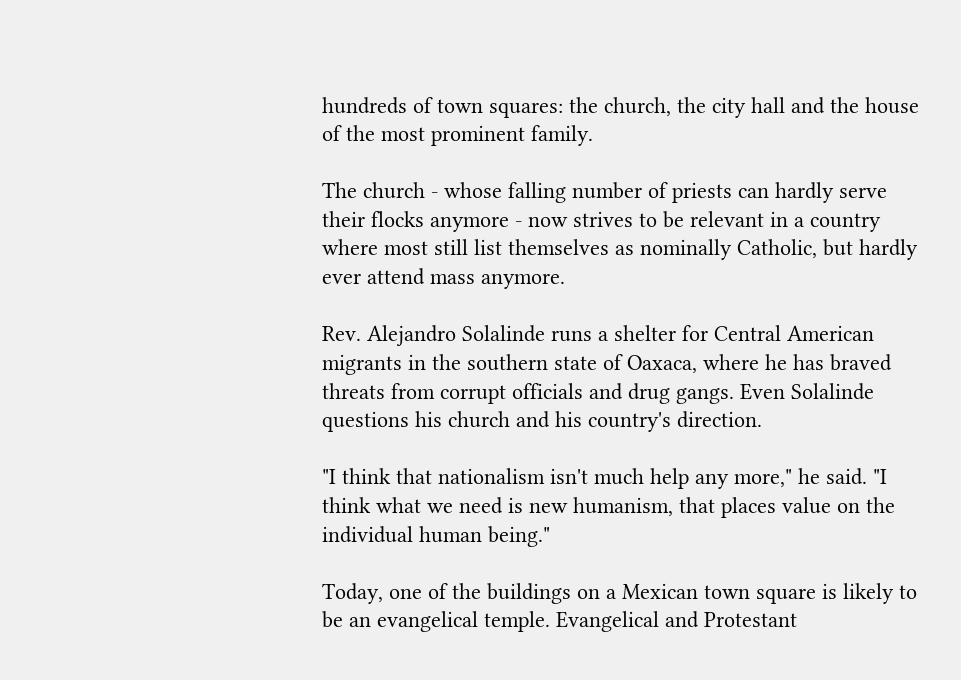hundreds of town squares: the church, the city hall and the house of the most prominent family.

The church - whose falling number of priests can hardly serve their flocks anymore - now strives to be relevant in a country where most still list themselves as nominally Catholic, but hardly ever attend mass anymore.

Rev. Alejandro Solalinde runs a shelter for Central American migrants in the southern state of Oaxaca, where he has braved threats from corrupt officials and drug gangs. Even Solalinde questions his church and his country's direction.

"I think that nationalism isn't much help any more," he said. "I think what we need is new humanism, that places value on the individual human being."

Today, one of the buildings on a Mexican town square is likely to be an evangelical temple. Evangelical and Protestant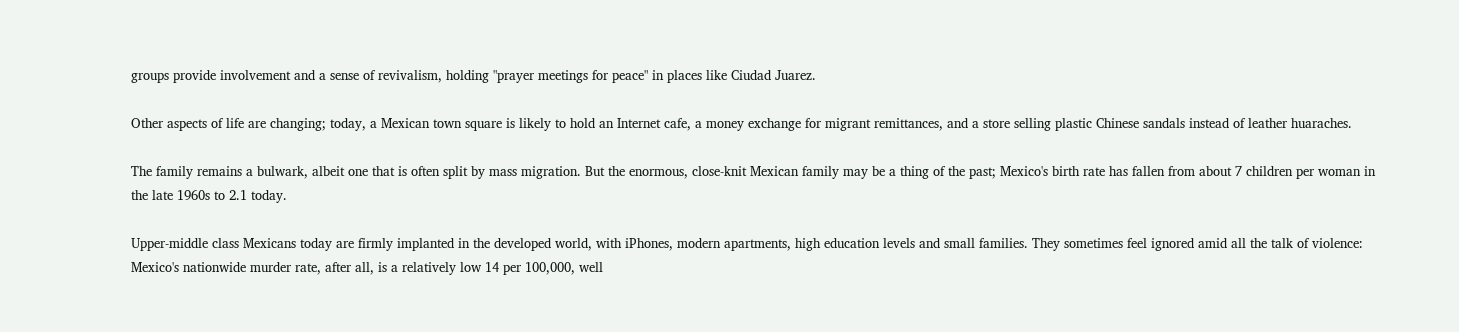groups provide involvement and a sense of revivalism, holding "prayer meetings for peace" in places like Ciudad Juarez.

Other aspects of life are changing; today, a Mexican town square is likely to hold an Internet cafe, a money exchange for migrant remittances, and a store selling plastic Chinese sandals instead of leather huaraches.

The family remains a bulwark, albeit one that is often split by mass migration. But the enormous, close-knit Mexican family may be a thing of the past; Mexico's birth rate has fallen from about 7 children per woman in the late 1960s to 2.1 today.

Upper-middle class Mexicans today are firmly implanted in the developed world, with iPhones, modern apartments, high education levels and small families. They sometimes feel ignored amid all the talk of violence: Mexico's nationwide murder rate, after all, is a relatively low 14 per 100,000, well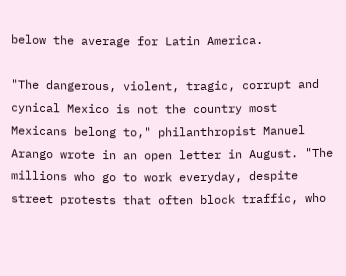below the average for Latin America.

"The dangerous, violent, tragic, corrupt and cynical Mexico is not the country most Mexicans belong to," philanthropist Manuel Arango wrote in an open letter in August. "The millions who go to work everyday, despite street protests that often block traffic, who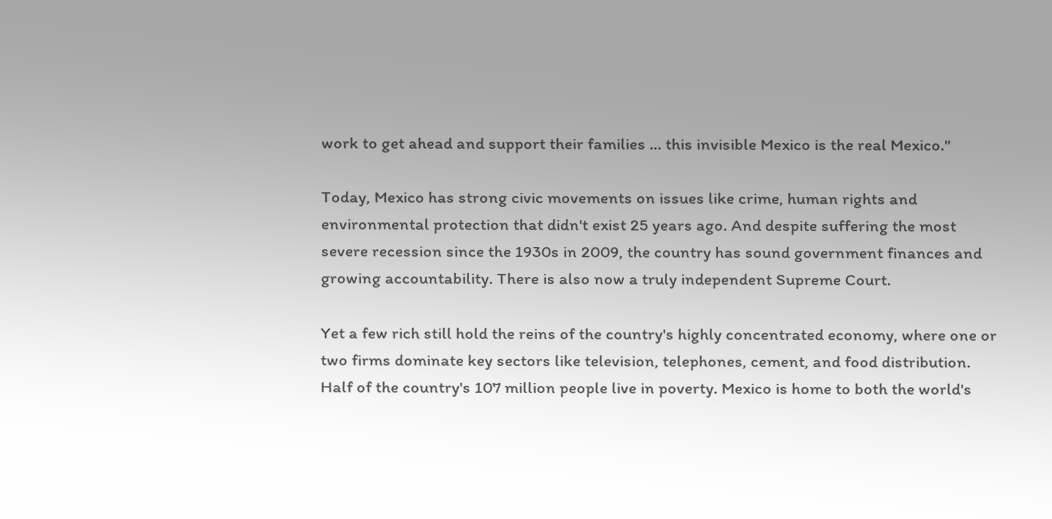work to get ahead and support their families ... this invisible Mexico is the real Mexico."

Today, Mexico has strong civic movements on issues like crime, human rights and environmental protection that didn't exist 25 years ago. And despite suffering the most severe recession since the 1930s in 2009, the country has sound government finances and growing accountability. There is also now a truly independent Supreme Court.

Yet a few rich still hold the reins of the country's highly concentrated economy, where one or two firms dominate key sectors like television, telephones, cement, and food distribution. Half of the country's 107 million people live in poverty. Mexico is home to both the world's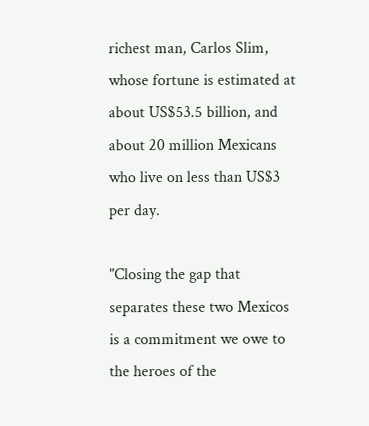richest man, Carlos Slim, whose fortune is estimated at about US$53.5 billion, and about 20 million Mexicans who live on less than US$3 per day.

"Closing the gap that separates these two Mexicos is a commitment we owe to the heroes of the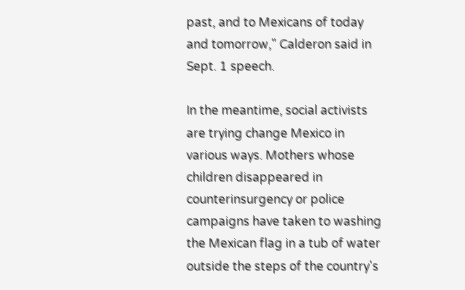past, and to Mexicans of today and tomorrow," Calderon said in Sept. 1 speech.

In the meantime, social activists are trying change Mexico in various ways. Mothers whose children disappeared in counterinsurgency or police campaigns have taken to washing the Mexican flag in a tub of water outside the steps of the country's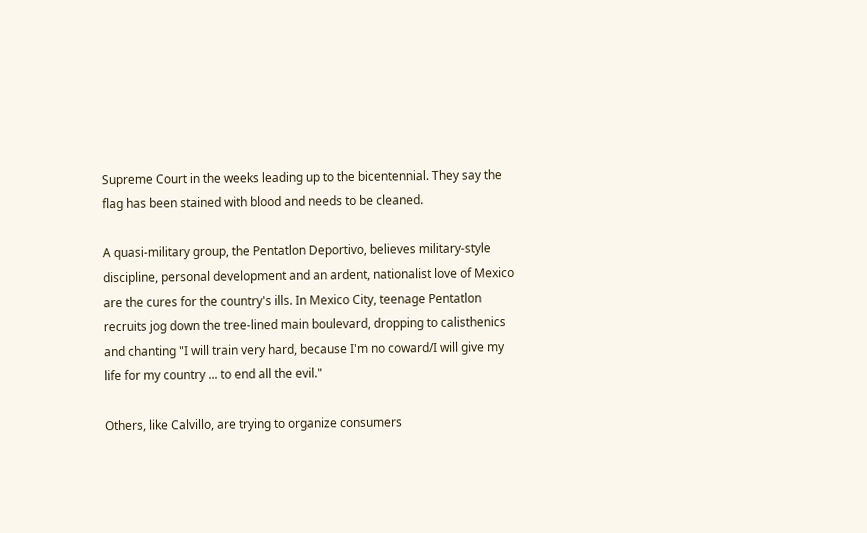Supreme Court in the weeks leading up to the bicentennial. They say the flag has been stained with blood and needs to be cleaned.

A quasi-military group, the Pentatlon Deportivo, believes military-style discipline, personal development and an ardent, nationalist love of Mexico are the cures for the country's ills. In Mexico City, teenage Pentatlon recruits jog down the tree-lined main boulevard, dropping to calisthenics and chanting "I will train very hard, because I'm no coward/I will give my life for my country ... to end all the evil."

Others, like Calvillo, are trying to organize consumers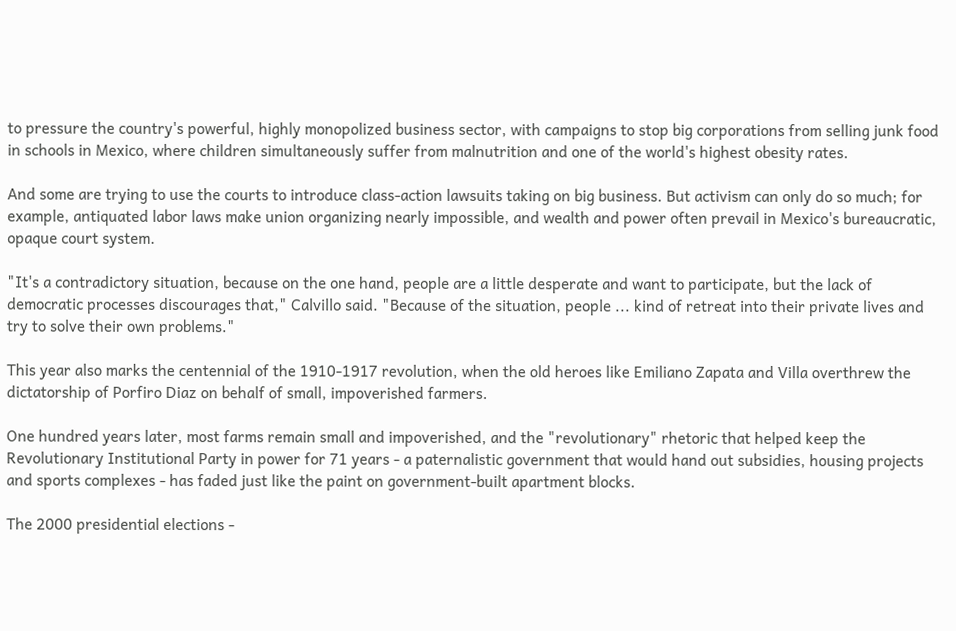to pressure the country's powerful, highly monopolized business sector, with campaigns to stop big corporations from selling junk food in schools in Mexico, where children simultaneously suffer from malnutrition and one of the world's highest obesity rates.

And some are trying to use the courts to introduce class-action lawsuits taking on big business. But activism can only do so much; for example, antiquated labor laws make union organizing nearly impossible, and wealth and power often prevail in Mexico's bureaucratic, opaque court system.

"It's a contradictory situation, because on the one hand, people are a little desperate and want to participate, but the lack of democratic processes discourages that," Calvillo said. "Because of the situation, people ... kind of retreat into their private lives and try to solve their own problems."

This year also marks the centennial of the 1910-1917 revolution, when the old heroes like Emiliano Zapata and Villa overthrew the dictatorship of Porfiro Diaz on behalf of small, impoverished farmers.

One hundred years later, most farms remain small and impoverished, and the "revolutionary" rhetoric that helped keep the Revolutionary Institutional Party in power for 71 years - a paternalistic government that would hand out subsidies, housing projects and sports complexes - has faded just like the paint on government-built apartment blocks.

The 2000 presidential elections -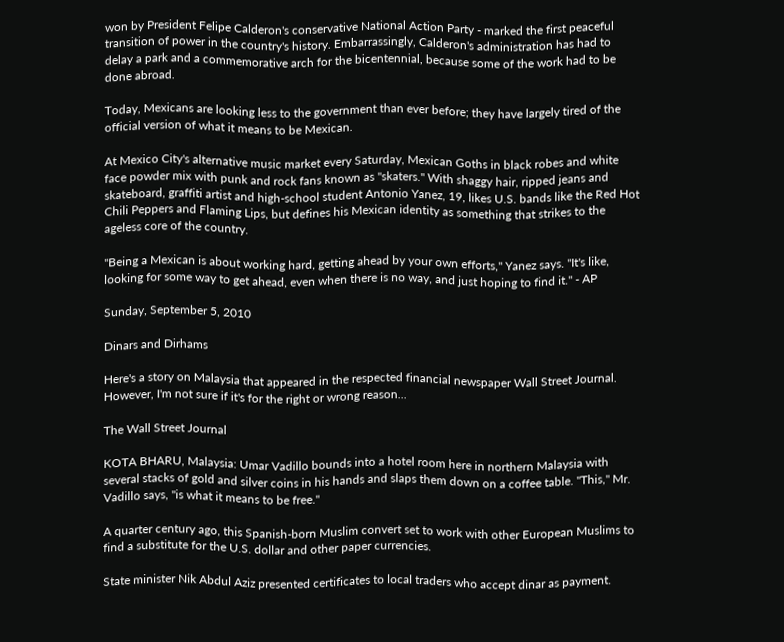won by President Felipe Calderon's conservative National Action Party - marked the first peaceful transition of power in the country's history. Embarrassingly, Calderon's administration has had to delay a park and a commemorative arch for the bicentennial, because some of the work had to be done abroad.

Today, Mexicans are looking less to the government than ever before; they have largely tired of the official version of what it means to be Mexican.

At Mexico City's alternative music market every Saturday, Mexican Goths in black robes and white face powder mix with punk and rock fans known as "skaters." With shaggy hair, ripped jeans and skateboard, graffiti artist and high-school student Antonio Yanez, 19, likes U.S. bands like the Red Hot Chili Peppers and Flaming Lips, but defines his Mexican identity as something that strikes to the ageless core of the country.

"Being a Mexican is about working hard, getting ahead by your own efforts," Yanez says. "It's like, looking for some way to get ahead, even when there is no way, and just hoping to find it." - AP

Sunday, September 5, 2010

Dinars and Dirhams

Here's a story on Malaysia that appeared in the respected financial newspaper Wall Street Journal. However, I'm not sure if it's for the right or wrong reason...

The Wall Street Journal

KOTA BHARU, Malaysia: Umar Vadillo bounds into a hotel room here in northern Malaysia with several stacks of gold and silver coins in his hands and slaps them down on a coffee table. "This," Mr. Vadillo says, "is what it means to be free."

A quarter century ago, this Spanish-born Muslim convert set to work with other European Muslims to find a substitute for the U.S. dollar and other paper currencies.

State minister Nik Abdul Aziz presented certificates to local traders who accept dinar as payment.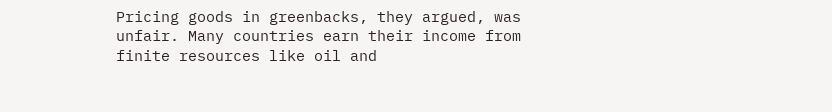Pricing goods in greenbacks, they argued, was unfair. Many countries earn their income from finite resources like oil and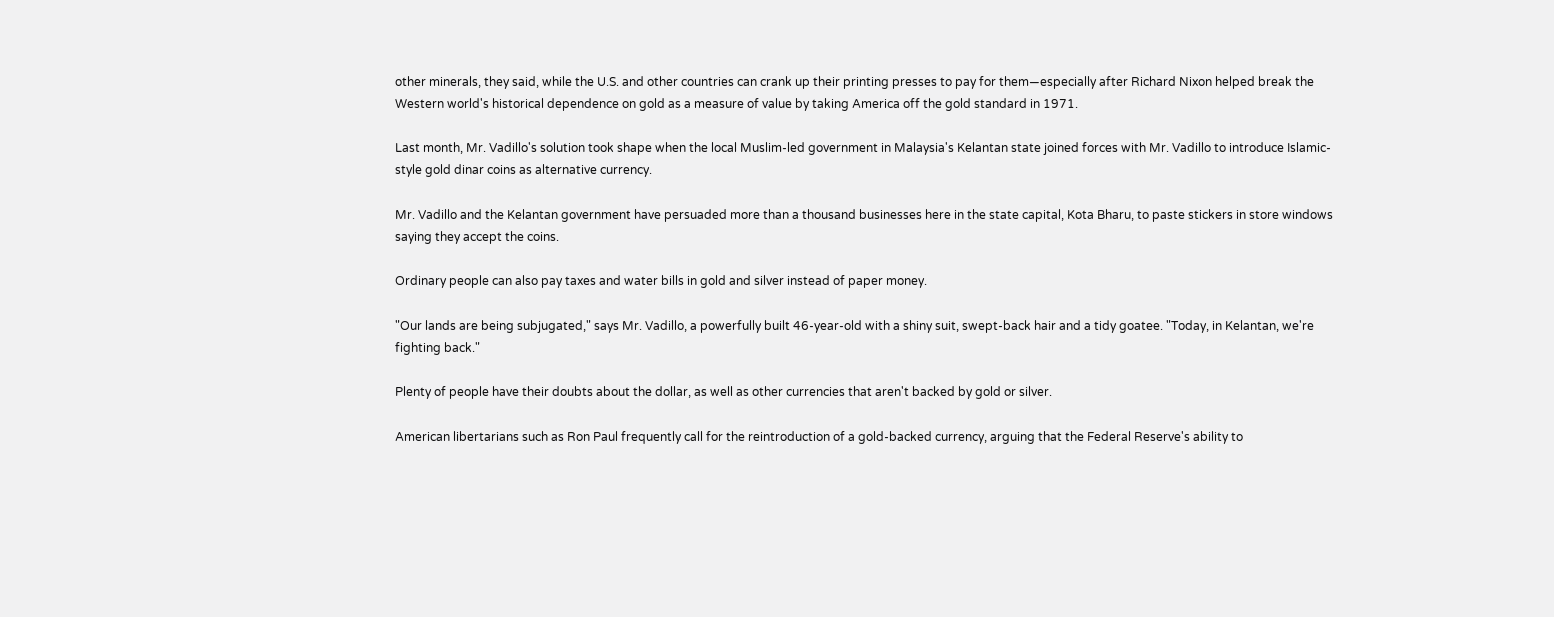other minerals, they said, while the U.S. and other countries can crank up their printing presses to pay for them—especially after Richard Nixon helped break the Western world's historical dependence on gold as a measure of value by taking America off the gold standard in 1971.

Last month, Mr. Vadillo's solution took shape when the local Muslim-led government in Malaysia's Kelantan state joined forces with Mr. Vadillo to introduce Islamic-style gold dinar coins as alternative currency.

Mr. Vadillo and the Kelantan government have persuaded more than a thousand businesses here in the state capital, Kota Bharu, to paste stickers in store windows saying they accept the coins.

Ordinary people can also pay taxes and water bills in gold and silver instead of paper money.

"Our lands are being subjugated," says Mr. Vadillo, a powerfully built 46-year-old with a shiny suit, swept-back hair and a tidy goatee. "Today, in Kelantan, we're fighting back."

Plenty of people have their doubts about the dollar, as well as other currencies that aren't backed by gold or silver.

American libertarians such as Ron Paul frequently call for the reintroduction of a gold-backed currency, arguing that the Federal Reserve's ability to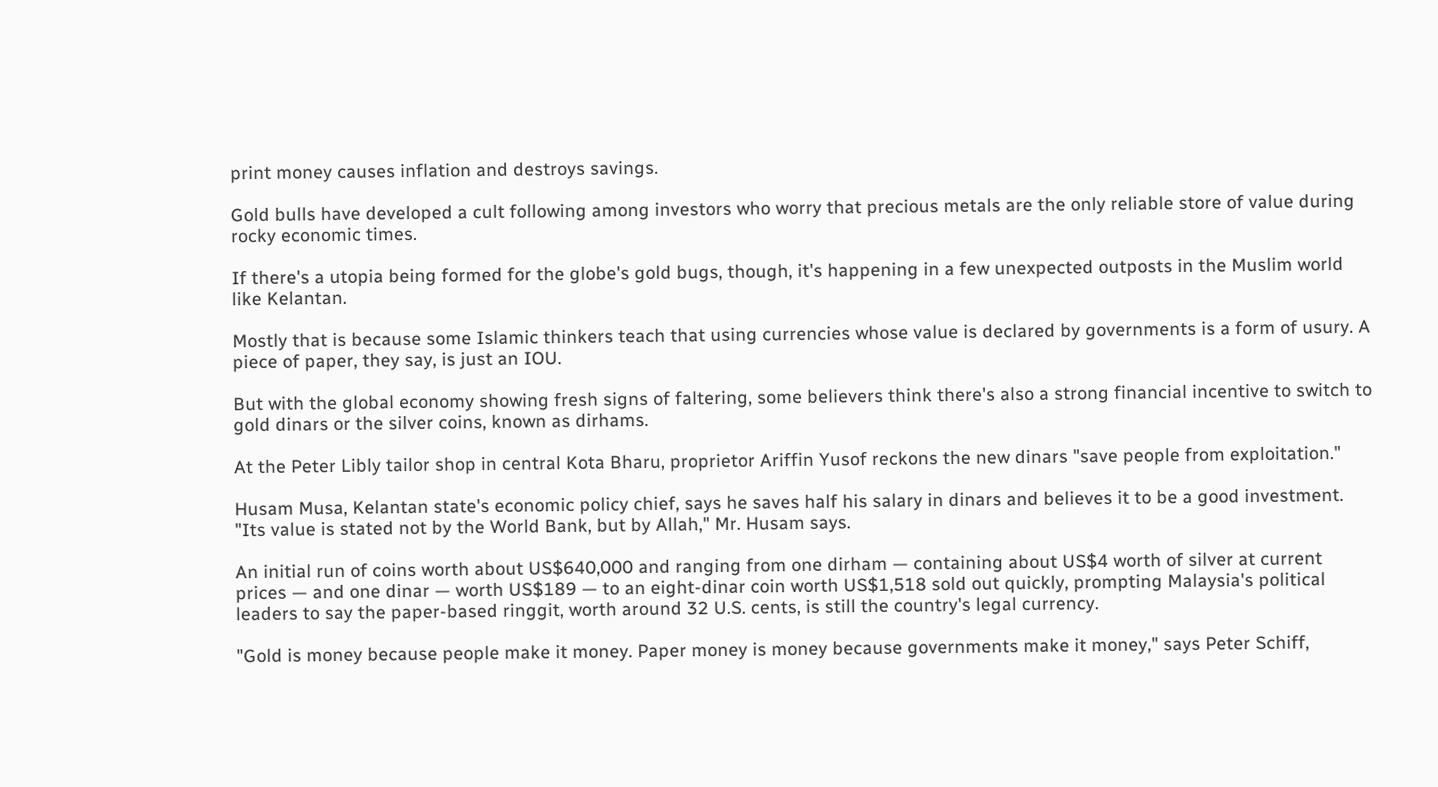print money causes inflation and destroys savings.

Gold bulls have developed a cult following among investors who worry that precious metals are the only reliable store of value during rocky economic times.

If there's a utopia being formed for the globe's gold bugs, though, it's happening in a few unexpected outposts in the Muslim world like Kelantan.

Mostly that is because some Islamic thinkers teach that using currencies whose value is declared by governments is a form of usury. A piece of paper, they say, is just an IOU.

But with the global economy showing fresh signs of faltering, some believers think there's also a strong financial incentive to switch to gold dinars or the silver coins, known as dirhams.

At the Peter Libly tailor shop in central Kota Bharu, proprietor Ariffin Yusof reckons the new dinars "save people from exploitation."

Husam Musa, Kelantan state's economic policy chief, says he saves half his salary in dinars and believes it to be a good investment. "Its value is stated not by the World Bank, but by Allah," Mr. Husam says.

An initial run of coins worth about US$640,000 and ranging from one dirham — containing about US$4 worth of silver at current prices — and one dinar — worth US$189 — to an eight-dinar coin worth US$1,518 sold out quickly, prompting Malaysia's political leaders to say the paper-based ringgit, worth around 32 U.S. cents, is still the country's legal currency.

"Gold is money because people make it money. Paper money is money because governments make it money," says Peter Schiff,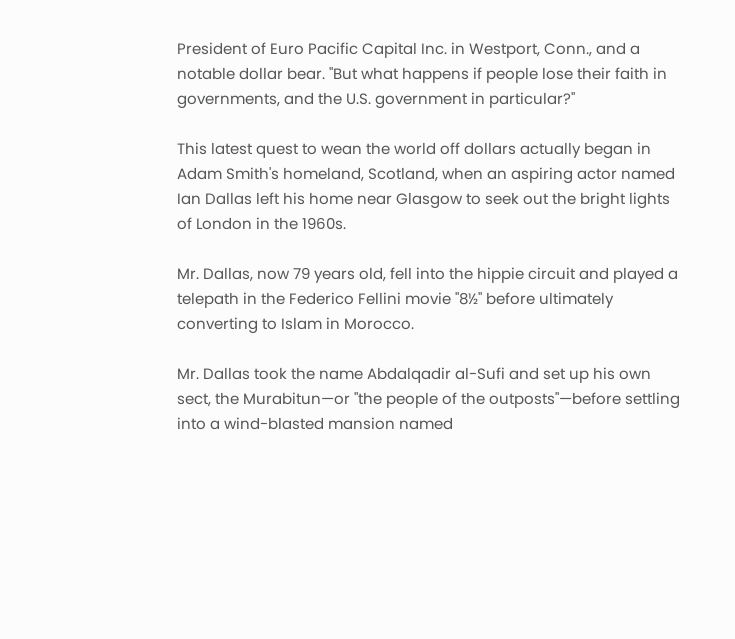President of Euro Pacific Capital Inc. in Westport, Conn., and a notable dollar bear. "But what happens if people lose their faith in governments, and the U.S. government in particular?"

This latest quest to wean the world off dollars actually began in Adam Smith's homeland, Scotland, when an aspiring actor named Ian Dallas left his home near Glasgow to seek out the bright lights of London in the 1960s.

Mr. Dallas, now 79 years old, fell into the hippie circuit and played a telepath in the Federico Fellini movie "8½" before ultimately converting to Islam in Morocco.

Mr. Dallas took the name Abdalqadir al-Sufi and set up his own sect, the Murabitun—or "the people of the outposts"—before settling into a wind-blasted mansion named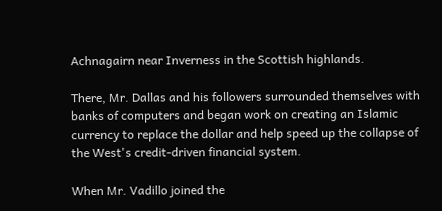Achnagairn near Inverness in the Scottish highlands.

There, Mr. Dallas and his followers surrounded themselves with banks of computers and began work on creating an Islamic currency to replace the dollar and help speed up the collapse of the West's credit-driven financial system.

When Mr. Vadillo joined the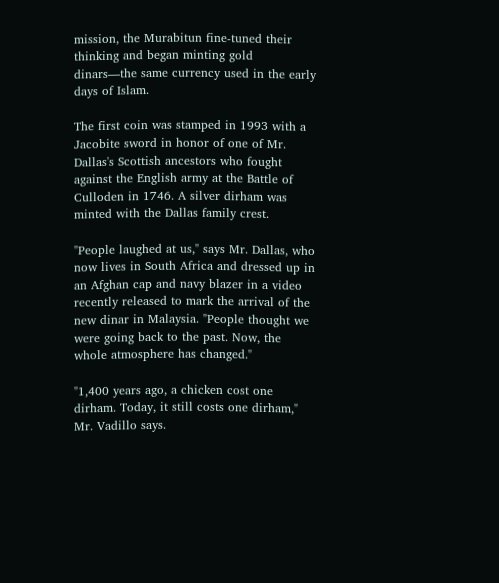mission, the Murabitun fine-tuned their thinking and began minting gold dinars—the same currency used in the early days of Islam.

The first coin was stamped in 1993 with a Jacobite sword in honor of one of Mr. Dallas's Scottish ancestors who fought against the English army at the Battle of Culloden in 1746. A silver dirham was minted with the Dallas family crest.

"People laughed at us," says Mr. Dallas, who now lives in South Africa and dressed up in an Afghan cap and navy blazer in a video recently released to mark the arrival of the new dinar in Malaysia. "People thought we were going back to the past. Now, the whole atmosphere has changed."

"1,400 years ago, a chicken cost one dirham. Today, it still costs one dirham," Mr. Vadillo says.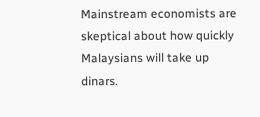Mainstream economists are skeptical about how quickly Malaysians will take up dinars.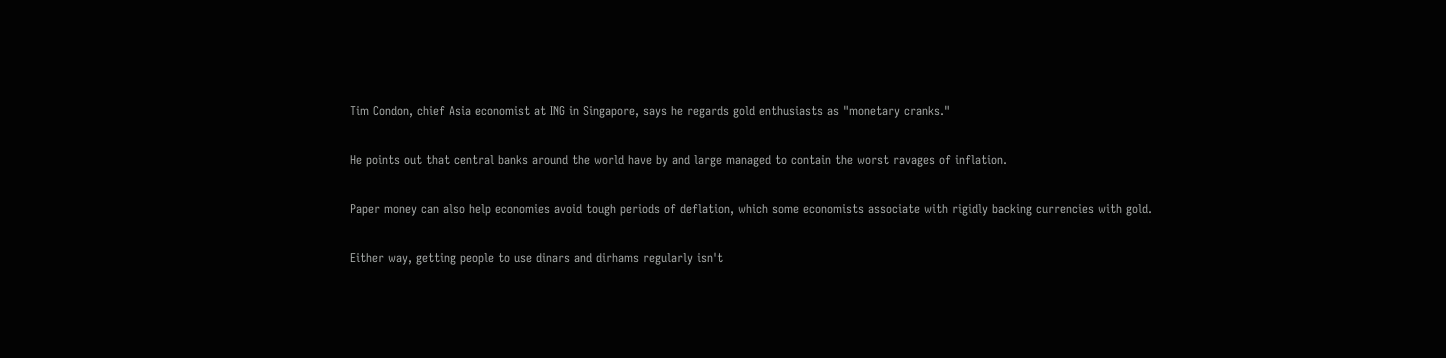Tim Condon, chief Asia economist at ING in Singapore, says he regards gold enthusiasts as "monetary cranks."

He points out that central banks around the world have by and large managed to contain the worst ravages of inflation.

Paper money can also help economies avoid tough periods of deflation, which some economists associate with rigidly backing currencies with gold.

Either way, getting people to use dinars and dirhams regularly isn't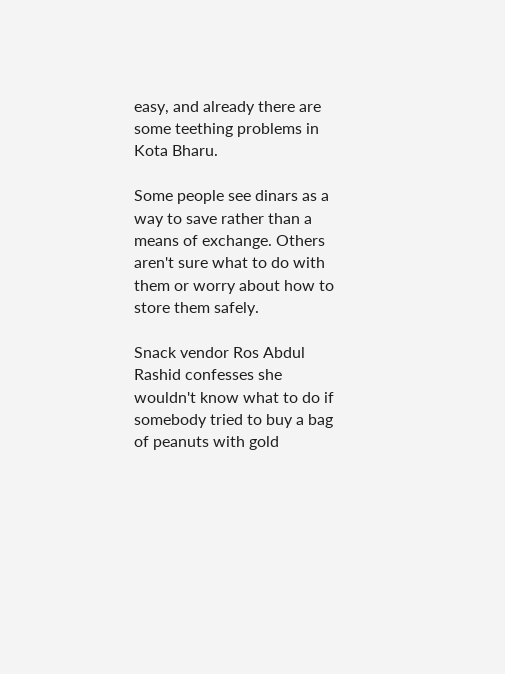easy, and already there are some teething problems in Kota Bharu.

Some people see dinars as a way to save rather than a means of exchange. Others aren't sure what to do with them or worry about how to store them safely.

Snack vendor Ros Abdul Rashid confesses she wouldn't know what to do if somebody tried to buy a bag of peanuts with gold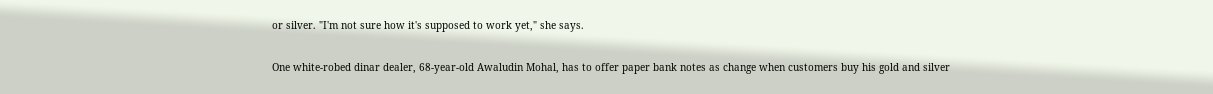or silver. "I'm not sure how it's supposed to work yet," she says.

One white-robed dinar dealer, 68-year-old Awaludin Mohal, has to offer paper bank notes as change when customers buy his gold and silver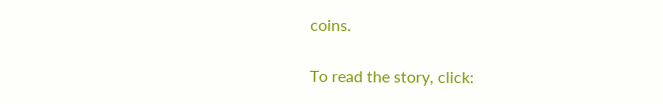coins.

To read the story, click: